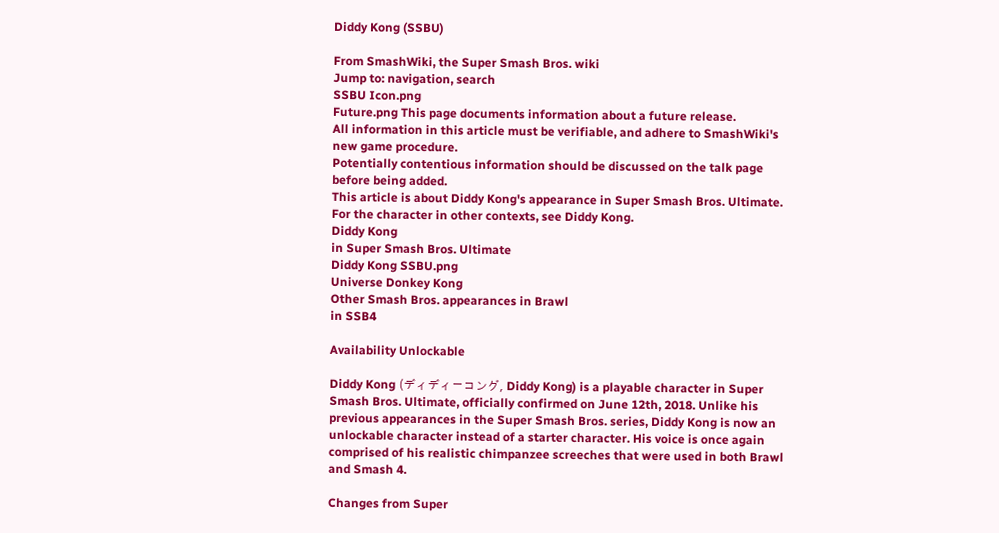Diddy Kong (SSBU)

From SmashWiki, the Super Smash Bros. wiki
Jump to: navigation, search
SSBU Icon.png
Future.png This page documents information about a future release.
All information in this article must be verifiable, and adhere to SmashWiki's new game procedure.
Potentially contentious information should be discussed on the talk page before being added.
This article is about Diddy Kong's appearance in Super Smash Bros. Ultimate. For the character in other contexts, see Diddy Kong.
Diddy Kong
in Super Smash Bros. Ultimate
Diddy Kong SSBU.png
Universe Donkey Kong
Other Smash Bros. appearances in Brawl
in SSB4

Availability Unlockable

Diddy Kong (ディディーコング, Diddy Kong) is a playable character in Super Smash Bros. Ultimate, officially confirmed on June 12th, 2018. Unlike his previous appearances in the Super Smash Bros. series, Diddy Kong is now an unlockable character instead of a starter character. His voice is once again comprised of his realistic chimpanzee screeches that were used in both Brawl and Smash 4.

Changes from Super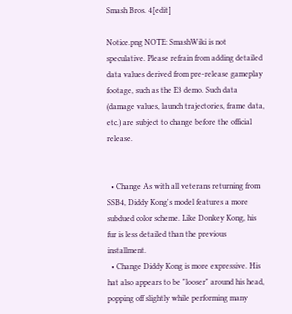Smash Bros. 4[edit]

Notice.png NOTE: SmashWiki is not speculative. Please refrain from adding detailed data values derived from pre-release gameplay footage, such as the E3 demo. Such data (damage values, launch trajectories, frame data, etc.) are subject to change before the official release.


  • Change As with all veterans returning from SSB4, Diddy Kong's model features a more subdued color scheme. Like Donkey Kong, his fur is less detailed than the previous installment.
  • Change Diddy Kong is more expressive. His hat also appears to be "looser" around his head, popping off slightly while performing many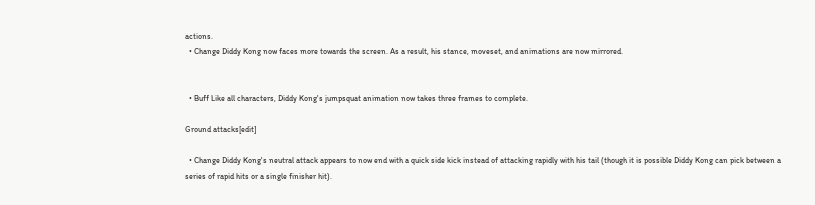actions.
  • Change Diddy Kong now faces more towards the screen. As a result, his stance, moveset, and animations are now mirrored.


  • Buff Like all characters, Diddy Kong's jumpsquat animation now takes three frames to complete.

Ground attacks[edit]

  • Change Diddy Kong's neutral attack appears to now end with a quick side kick instead of attacking rapidly with his tail (though it is possible Diddy Kong can pick between a series of rapid hits or a single finisher hit).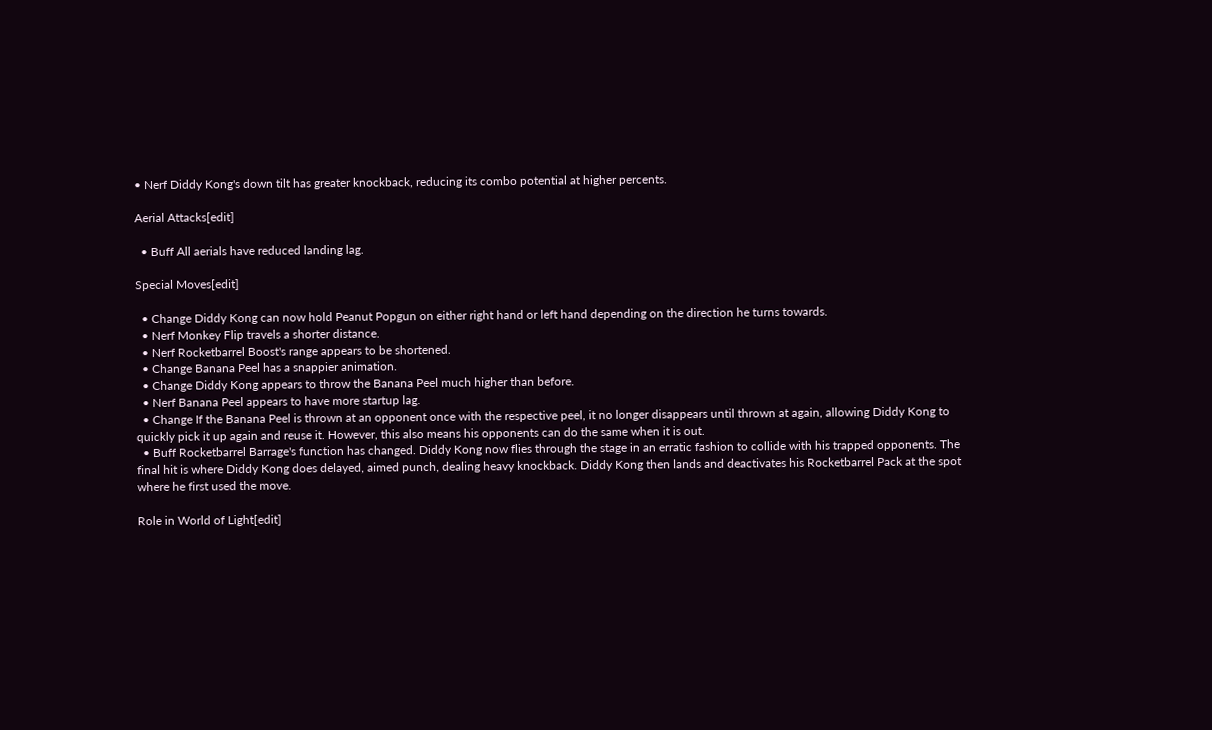• Nerf Diddy Kong's down tilt has greater knockback, reducing its combo potential at higher percents.

Aerial Attacks[edit]

  • Buff All aerials have reduced landing lag.

Special Moves[edit]

  • Change Diddy Kong can now hold Peanut Popgun on either right hand or left hand depending on the direction he turns towards.
  • Nerf Monkey Flip travels a shorter distance.
  • Nerf Rocketbarrel Boost's range appears to be shortened.
  • Change Banana Peel has a snappier animation.
  • Change Diddy Kong appears to throw the Banana Peel much higher than before.
  • Nerf Banana Peel appears to have more startup lag.
  • Change If the Banana Peel is thrown at an opponent once with the respective peel, it no longer disappears until thrown at again, allowing Diddy Kong to quickly pick it up again and reuse it. However, this also means his opponents can do the same when it is out.
  • Buff Rocketbarrel Barrage's function has changed. Diddy Kong now flies through the stage in an erratic fashion to collide with his trapped opponents. The final hit is where Diddy Kong does delayed, aimed punch, dealing heavy knockback. Diddy Kong then lands and deactivates his Rocketbarrel Pack at the spot where he first used the move.

Role in World of Light[edit]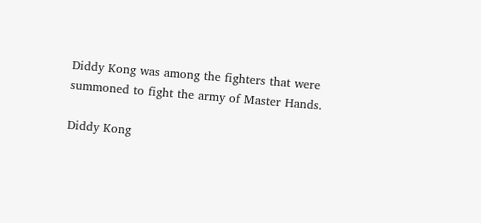Diddy Kong was among the fighters that were summoned to fight the army of Master Hands.

Diddy Kong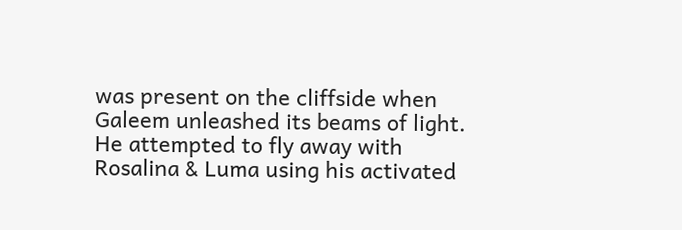was present on the cliffside when Galeem unleashed its beams of light. He attempted to fly away with Rosalina & Luma using his activated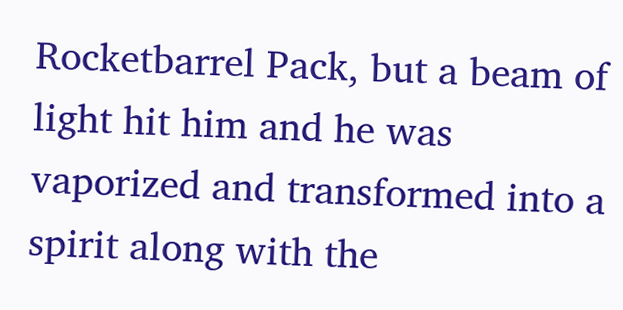Rocketbarrel Pack, but a beam of light hit him and he was vaporized and transformed into a spirit along with the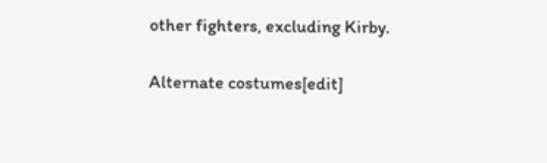other fighters, excluding Kirby.

Alternate costumes[edit]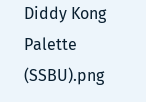Diddy Kong Palette (SSBU).png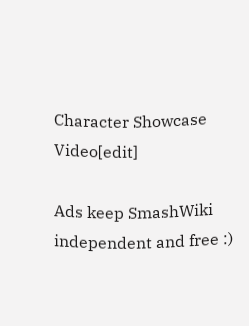Character Showcase Video[edit]

Ads keep SmashWiki independent and free :)